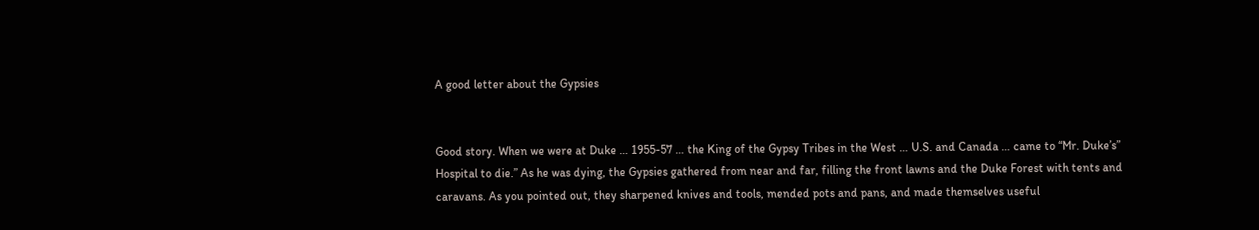A good letter about the Gypsies


Good story. When we were at Duke … 1955-57 … the King of the Gypsy Tribes in the West … U.S. and Canada … came to “Mr. Duke’s” Hospital to die.” As he was dying, the Gypsies gathered from near and far, filling the front lawns and the Duke Forest with tents and caravans. As you pointed out, they sharpened knives and tools, mended pots and pans, and made themselves useful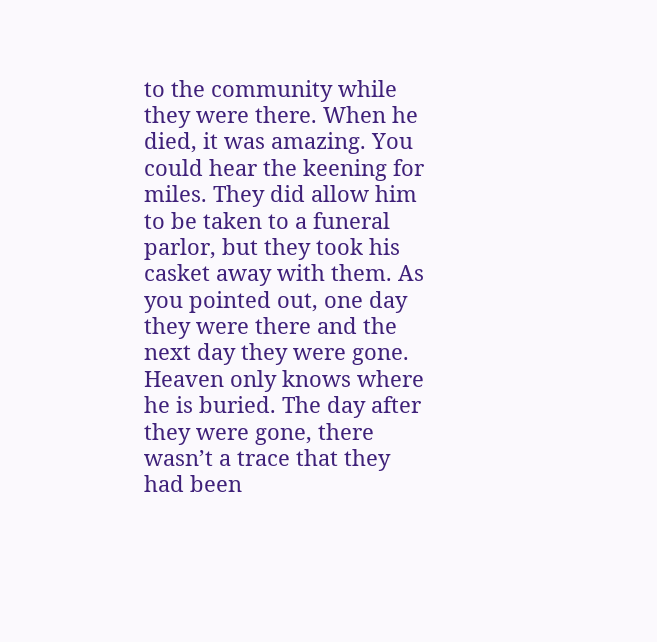to the community while they were there. When he died, it was amazing. You could hear the keening for miles. They did allow him to be taken to a funeral parlor, but they took his casket away with them. As you pointed out, one day they were there and the next day they were gone. Heaven only knows where he is buried. The day after they were gone, there wasn’t a trace that they had been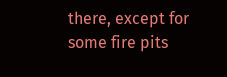there, except for some fire pits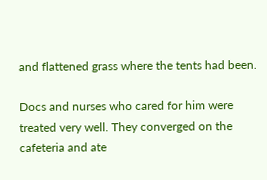and flattened grass where the tents had been.

Docs and nurses who cared for him were treated very well. They converged on the cafeteria and ate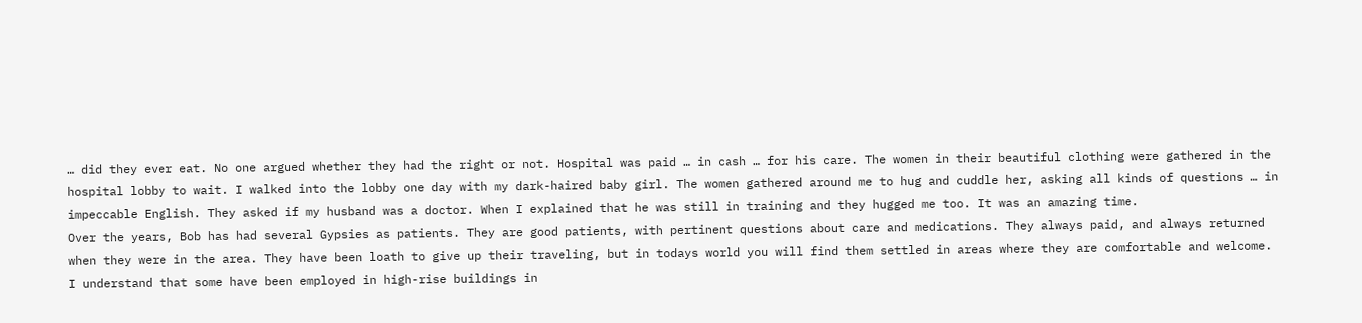… did they ever eat. No one argued whether they had the right or not. Hospital was paid … in cash … for his care. The women in their beautiful clothing were gathered in the hospital lobby to wait. I walked into the lobby one day with my dark-haired baby girl. The women gathered around me to hug and cuddle her, asking all kinds of questions … in impeccable English. They asked if my husband was a doctor. When I explained that he was still in training and they hugged me too. It was an amazing time.
Over the years, Bob has had several Gypsies as patients. They are good patients, with pertinent questions about care and medications. They always paid, and always returned when they were in the area. They have been loath to give up their traveling, but in todays world you will find them settled in areas where they are comfortable and welcome. I understand that some have been employed in high-rise buildings in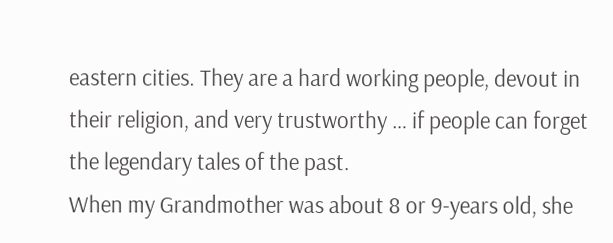eastern cities. They are a hard working people, devout in their religion, and very trustworthy … if people can forget the legendary tales of the past.
When my Grandmother was about 8 or 9-years old, she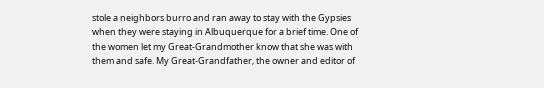stole a neighbors burro and ran away to stay with the Gypsies when they were staying in Albuquerque for a brief time. One of the women let my Great-Grandmother know that she was with them and safe. My Great-Grandfather, the owner and editor of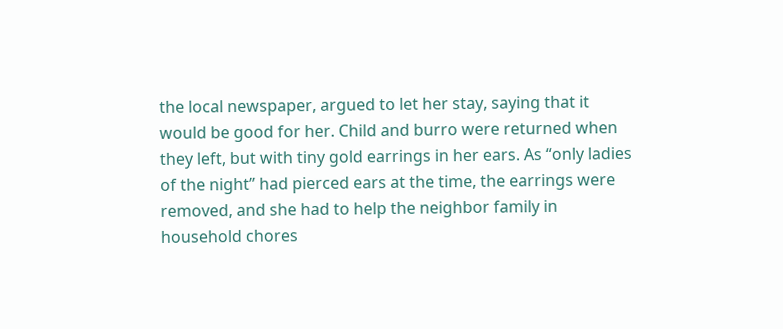the local newspaper, argued to let her stay, saying that it would be good for her. Child and burro were returned when they left, but with tiny gold earrings in her ears. As “only ladies of the night” had pierced ears at the time, the earrings were removed, and she had to help the neighbor family in household chores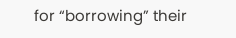for “borrowing” their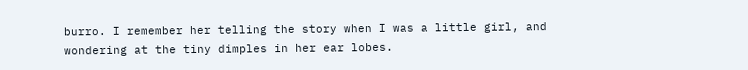burro. I remember her telling the story when I was a little girl, and wondering at the tiny dimples in her ear lobes.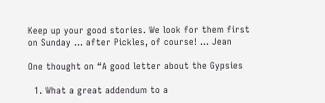Keep up your good stories. We look for them first on Sunday … after Pickles, of course! … Jean

One thought on “A good letter about the Gypsies

  1. What a great addendum to a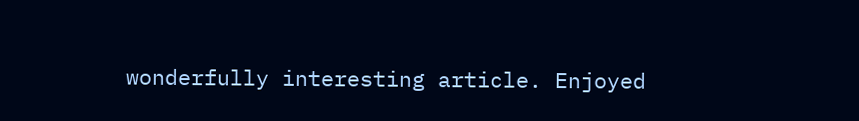wonderfully interesting article. Enjoyed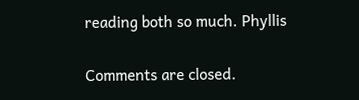reading both so much. Phyllis

Comments are closed.